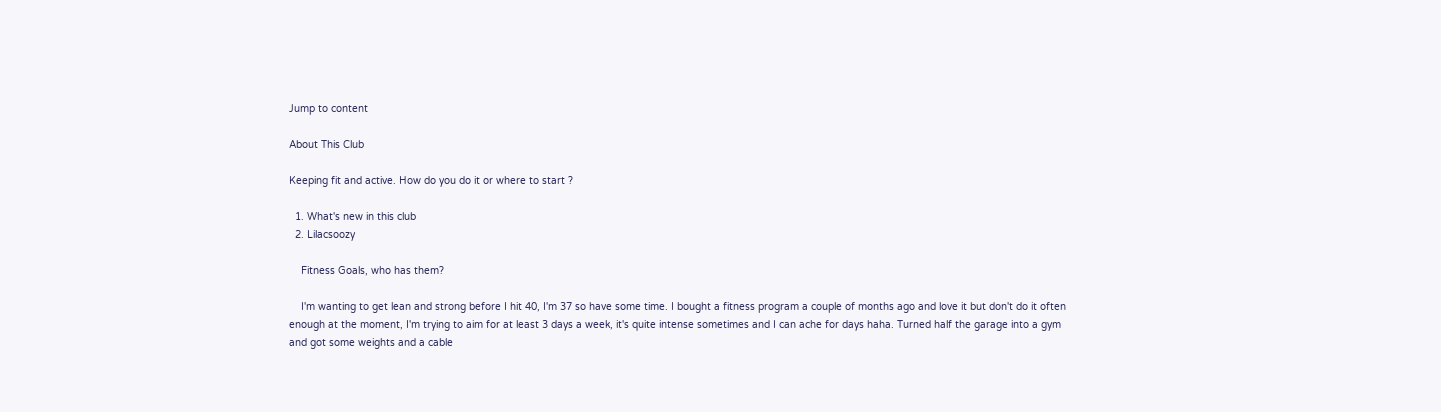Jump to content

About This Club

Keeping fit and active. How do you do it or where to start ?

  1. What's new in this club
  2. Lilacsoozy

    Fitness Goals, who has them?

    I'm wanting to get lean and strong before I hit 40, I'm 37 so have some time. I bought a fitness program a couple of months ago and love it but don't do it often enough at the moment, I'm trying to aim for at least 3 days a week, it's quite intense sometimes and I can ache for days haha. Turned half the garage into a gym and got some weights and a cable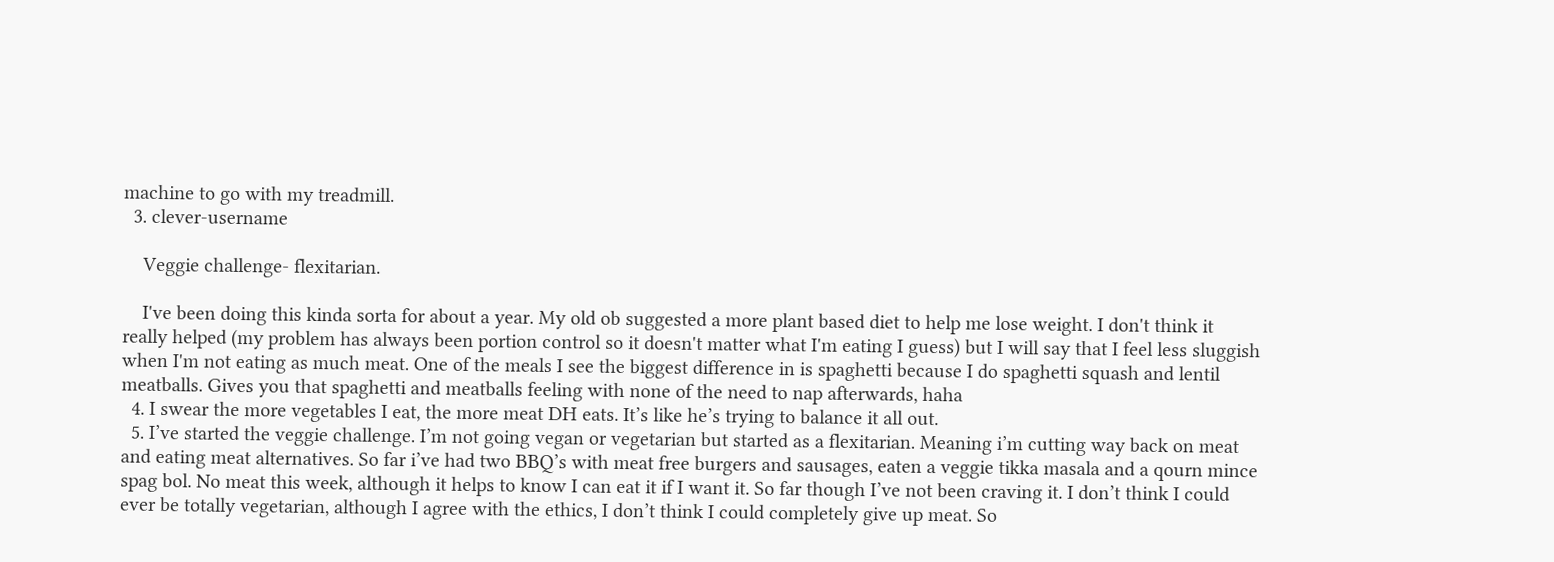machine to go with my treadmill.
  3. clever-username

    Veggie challenge- flexitarian.

    I've been doing this kinda sorta for about a year. My old ob suggested a more plant based diet to help me lose weight. I don't think it really helped (my problem has always been portion control so it doesn't matter what I'm eating I guess) but I will say that I feel less sluggish when I'm not eating as much meat. One of the meals I see the biggest difference in is spaghetti because I do spaghetti squash and lentil meatballs. Gives you that spaghetti and meatballs feeling with none of the need to nap afterwards, haha
  4. I swear the more vegetables I eat, the more meat DH eats. It’s like he’s trying to balance it all out.
  5. I’ve started the veggie challenge. I’m not going vegan or vegetarian but started as a flexitarian. Meaning i’m cutting way back on meat and eating meat alternatives. So far i’ve had two BBQ’s with meat free burgers and sausages, eaten a veggie tikka masala and a qourn mince spag bol. No meat this week, although it helps to know I can eat it if I want it. So far though I’ve not been craving it. I don’t think I could ever be totally vegetarian, although I agree with the ethics, I don’t think I could completely give up meat. So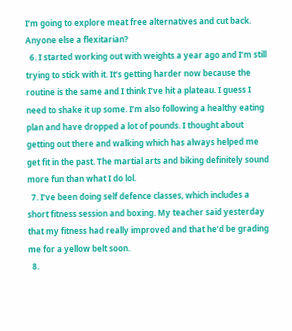I’m going to explore meat free alternatives and cut back. Anyone else a flexitarian?
  6. I started working out with weights a year ago and I’m still trying to stick with it. It’s getting harder now because the routine is the same and I think I’ve hit a plateau. I guess I need to shake it up some. I’m also following a healthy eating plan and have dropped a lot of pounds. I thought about getting out there and walking which has always helped me get fit in the past. The martial arts and biking definitely sound more fun than what I do lol.
  7. I’ve been doing self defence classes, which includes a short fitness session and boxing. My teacher said yesterday that my fitness had really improved and that he’d be grading me for a yellow belt soon.
  8.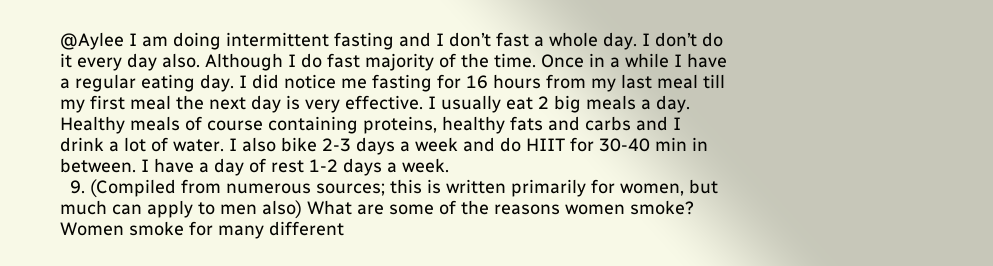@Aylee I am doing intermittent fasting and I don’t fast a whole day. I don’t do it every day also. Although I do fast majority of the time. Once in a while I have a regular eating day. I did notice me fasting for 16 hours from my last meal till my first meal the next day is very effective. I usually eat 2 big meals a day. Healthy meals of course containing proteins, healthy fats and carbs and I drink a lot of water. I also bike 2-3 days a week and do HIIT for 30-40 min in between. I have a day of rest 1-2 days a week.
  9. (Compiled from numerous sources; this is written primarily for women, but much can apply to men also) What are some of the reasons women smoke? Women smoke for many different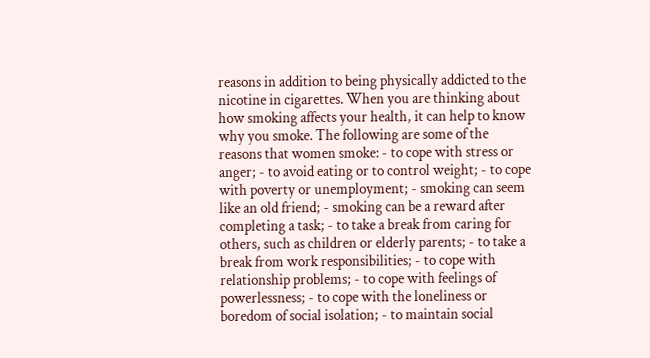reasons in addition to being physically addicted to the nicotine in cigarettes. When you are thinking about how smoking affects your health, it can help to know why you smoke. The following are some of the reasons that women smoke: - to cope with stress or anger; - to avoid eating or to control weight; - to cope with poverty or unemployment; - smoking can seem like an old friend; - smoking can be a reward after completing a task; - to take a break from caring for others, such as children or elderly parents; - to take a break from work responsibilities; - to cope with relationship problems; - to cope with feelings of powerlessness; - to cope with the loneliness or boredom of social isolation; - to maintain social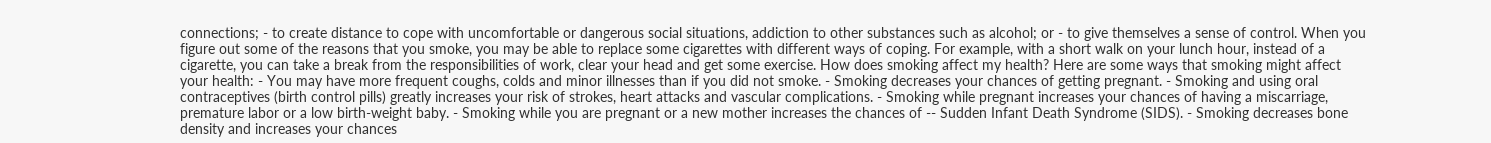connections; - to create distance to cope with uncomfortable or dangerous social situations, addiction to other substances such as alcohol; or - to give themselves a sense of control. When you figure out some of the reasons that you smoke, you may be able to replace some cigarettes with different ways of coping. For example, with a short walk on your lunch hour, instead of a cigarette, you can take a break from the responsibilities of work, clear your head and get some exercise. How does smoking affect my health? Here are some ways that smoking might affect your health: - You may have more frequent coughs, colds and minor illnesses than if you did not smoke. - Smoking decreases your chances of getting pregnant. - Smoking and using oral contraceptives (birth control pills) greatly increases your risk of strokes, heart attacks and vascular complications. - Smoking while pregnant increases your chances of having a miscarriage, premature labor or a low birth-weight baby. - Smoking while you are pregnant or a new mother increases the chances of -- Sudden Infant Death Syndrome (SIDS). - Smoking decreases bone density and increases your chances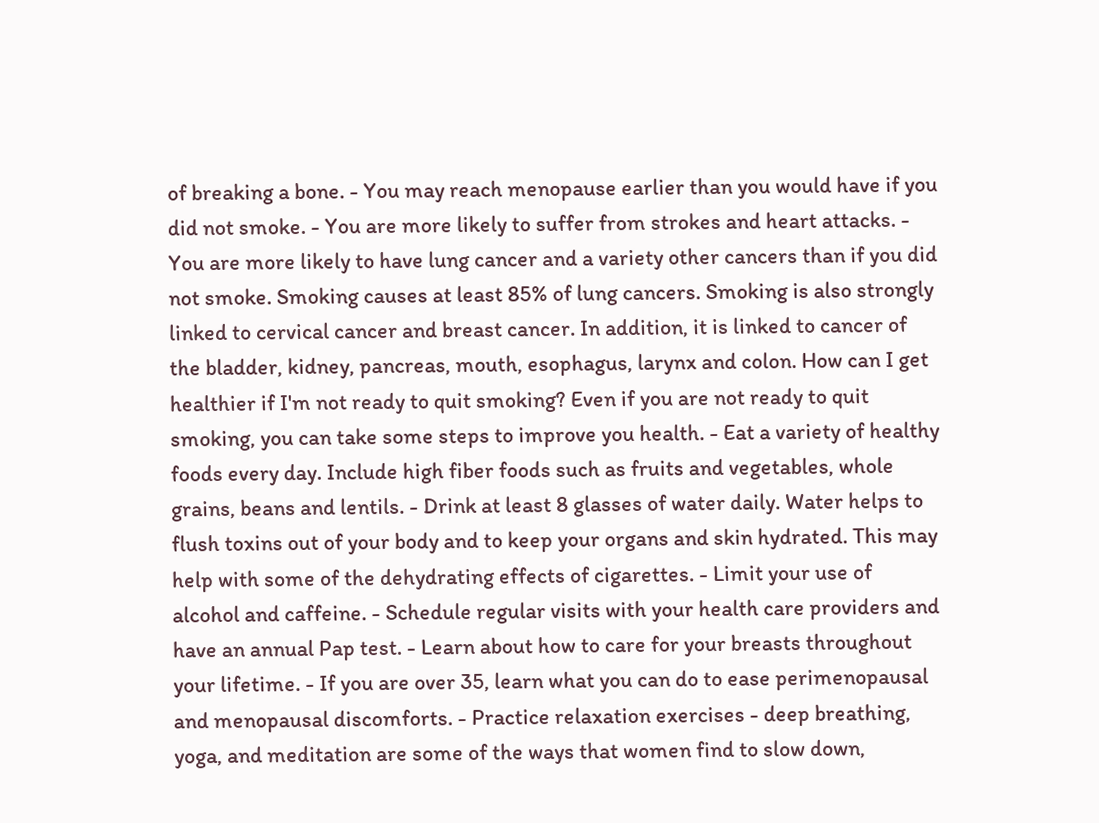of breaking a bone. - You may reach menopause earlier than you would have if you did not smoke. - You are more likely to suffer from strokes and heart attacks. - You are more likely to have lung cancer and a variety other cancers than if you did not smoke. Smoking causes at least 85% of lung cancers. Smoking is also strongly linked to cervical cancer and breast cancer. In addition, it is linked to cancer of the bladder, kidney, pancreas, mouth, esophagus, larynx and colon. How can I get healthier if I'm not ready to quit smoking? Even if you are not ready to quit smoking, you can take some steps to improve you health. - Eat a variety of healthy foods every day. Include high fiber foods such as fruits and vegetables, whole grains, beans and lentils. - Drink at least 8 glasses of water daily. Water helps to flush toxins out of your body and to keep your organs and skin hydrated. This may help with some of the dehydrating effects of cigarettes. - Limit your use of alcohol and caffeine. - Schedule regular visits with your health care providers and have an annual Pap test. - Learn about how to care for your breasts throughout your lifetime. - If you are over 35, learn what you can do to ease perimenopausal and menopausal discomforts. - Practice relaxation exercises - deep breathing, yoga, and meditation are some of the ways that women find to slow down,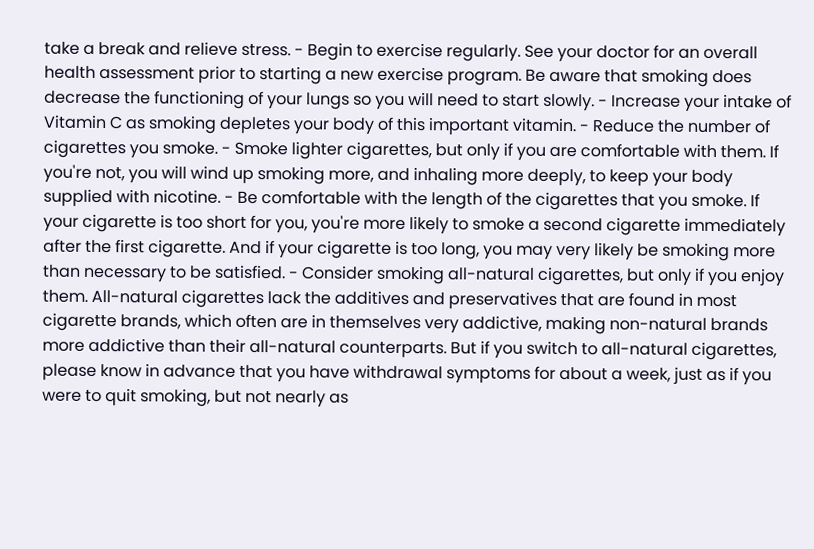take a break and relieve stress. - Begin to exercise regularly. See your doctor for an overall health assessment prior to starting a new exercise program. Be aware that smoking does decrease the functioning of your lungs so you will need to start slowly. - Increase your intake of Vitamin C as smoking depletes your body of this important vitamin. - Reduce the number of cigarettes you smoke. - Smoke lighter cigarettes, but only if you are comfortable with them. If you're not, you will wind up smoking more, and inhaling more deeply, to keep your body supplied with nicotine. - Be comfortable with the length of the cigarettes that you smoke. If your cigarette is too short for you, you're more likely to smoke a second cigarette immediately after the first cigarette. And if your cigarette is too long, you may very likely be smoking more than necessary to be satisfied. - Consider smoking all-natural cigarettes, but only if you enjoy them. All-natural cigarettes lack the additives and preservatives that are found in most cigarette brands, which often are in themselves very addictive, making non-natural brands more addictive than their all-natural counterparts. But if you switch to all-natural cigarettes, please know in advance that you have withdrawal symptoms for about a week, just as if you were to quit smoking, but not nearly as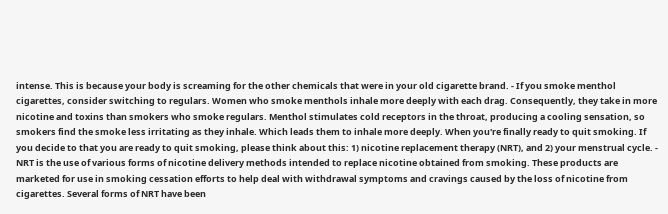intense. This is because your body is screaming for the other chemicals that were in your old cigarette brand. - If you smoke menthol cigarettes, consider switching to regulars. Women who smoke menthols inhale more deeply with each drag. Consequently, they take in more nicotine and toxins than smokers who smoke regulars. Menthol stimulates cold receptors in the throat, producing a cooling sensation, so smokers find the smoke less irritating as they inhale. Which leads them to inhale more deeply. When you're finally ready to quit smoking. If you decide to that you are ready to quit smoking, please think about this: 1) nicotine replacement therapy (NRT), and 2) your menstrual cycle. - NRT is the use of various forms of nicotine delivery methods intended to replace nicotine obtained from smoking. These products are marketed for use in smoking cessation efforts to help deal with withdrawal symptoms and cravings caused by the loss of nicotine from cigarettes. Several forms of NRT have been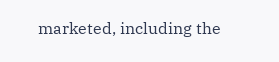marketed, including the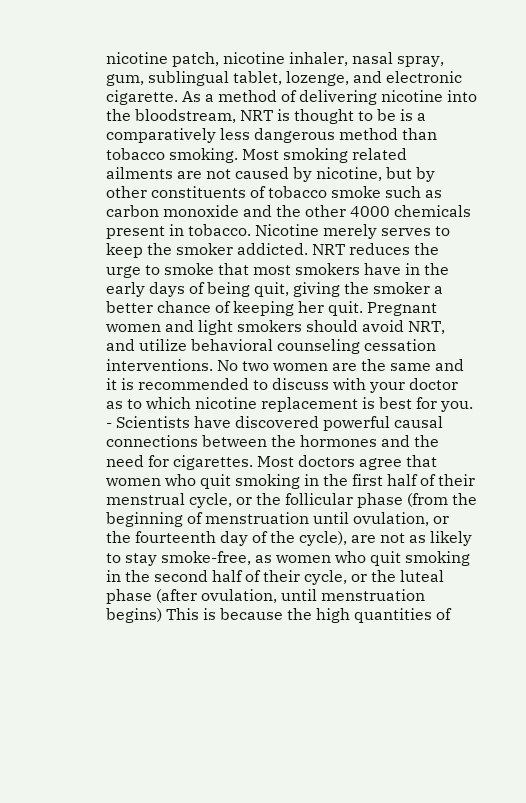nicotine patch, nicotine inhaler, nasal spray, gum, sublingual tablet, lozenge, and electronic cigarette. As a method of delivering nicotine into the bloodstream, NRT is thought to be is a comparatively less dangerous method than tobacco smoking. Most smoking related ailments are not caused by nicotine, but by other constituents of tobacco smoke such as carbon monoxide and the other 4000 chemicals present in tobacco. Nicotine merely serves to keep the smoker addicted. NRT reduces the urge to smoke that most smokers have in the early days of being quit, giving the smoker a better chance of keeping her quit. Pregnant women and light smokers should avoid NRT, and utilize behavioral counseling cessation interventions. No two women are the same and it is recommended to discuss with your doctor as to which nicotine replacement is best for you. - Scientists have discovered powerful causal connections between the hormones and the need for cigarettes. Most doctors agree that women who quit smoking in the first half of their menstrual cycle, or the follicular phase (from the beginning of menstruation until ovulation, or the fourteenth day of the cycle), are not as likely to stay smoke-free, as women who quit smoking in the second half of their cycle, or the luteal phase (after ovulation, until menstruation begins) This is because the high quantities of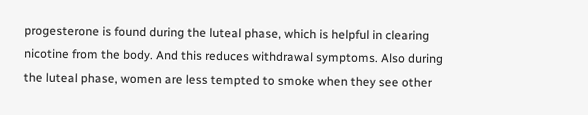progesterone is found during the luteal phase, which is helpful in clearing nicotine from the body. And this reduces withdrawal symptoms. Also during the luteal phase, women are less tempted to smoke when they see other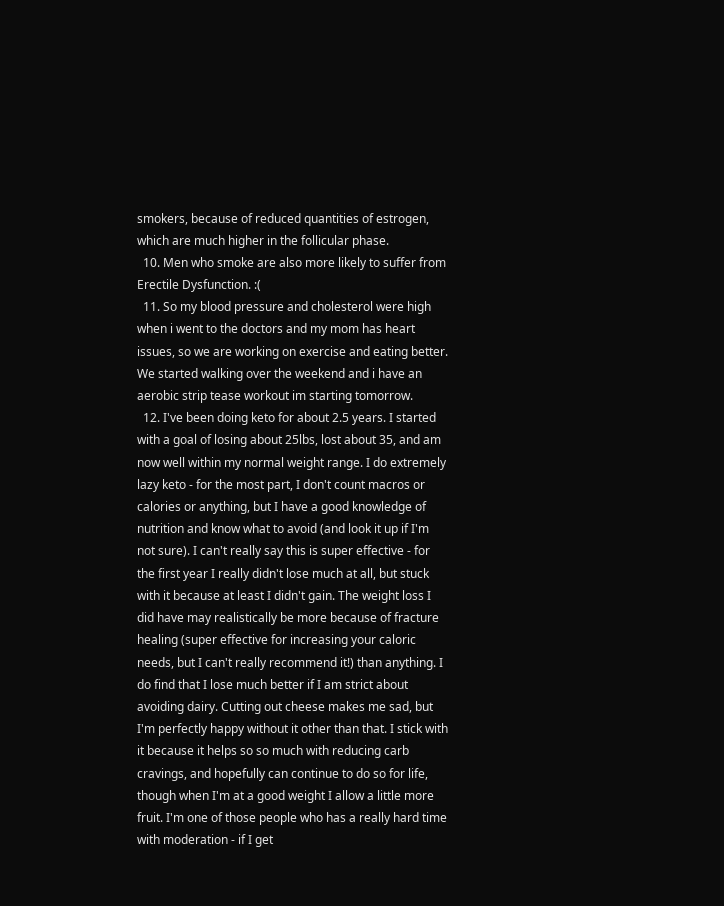smokers, because of reduced quantities of estrogen, which are much higher in the follicular phase.
  10. Men who smoke are also more likely to suffer from Erectile Dysfunction. :(
  11. So my blood pressure and cholesterol were high when i went to the doctors and my mom has heart issues, so we are working on exercise and eating better. We started walking over the weekend and i have an aerobic strip tease workout im starting tomorrow.
  12. I've been doing keto for about 2.5 years. I started with a goal of losing about 25lbs, lost about 35, and am now well within my normal weight range. I do extremely lazy keto - for the most part, I don't count macros or calories or anything, but I have a good knowledge of nutrition and know what to avoid (and look it up if I'm not sure). I can't really say this is super effective - for the first year I really didn't lose much at all, but stuck with it because at least I didn't gain. The weight loss I did have may realistically be more because of fracture healing (super effective for increasing your caloric needs, but I can't really recommend it!) than anything. I do find that I lose much better if I am strict about avoiding dairy. Cutting out cheese makes me sad, but I'm perfectly happy without it other than that. I stick with it because it helps so so much with reducing carb cravings, and hopefully can continue to do so for life, though when I'm at a good weight I allow a little more fruit. I'm one of those people who has a really hard time with moderation - if I get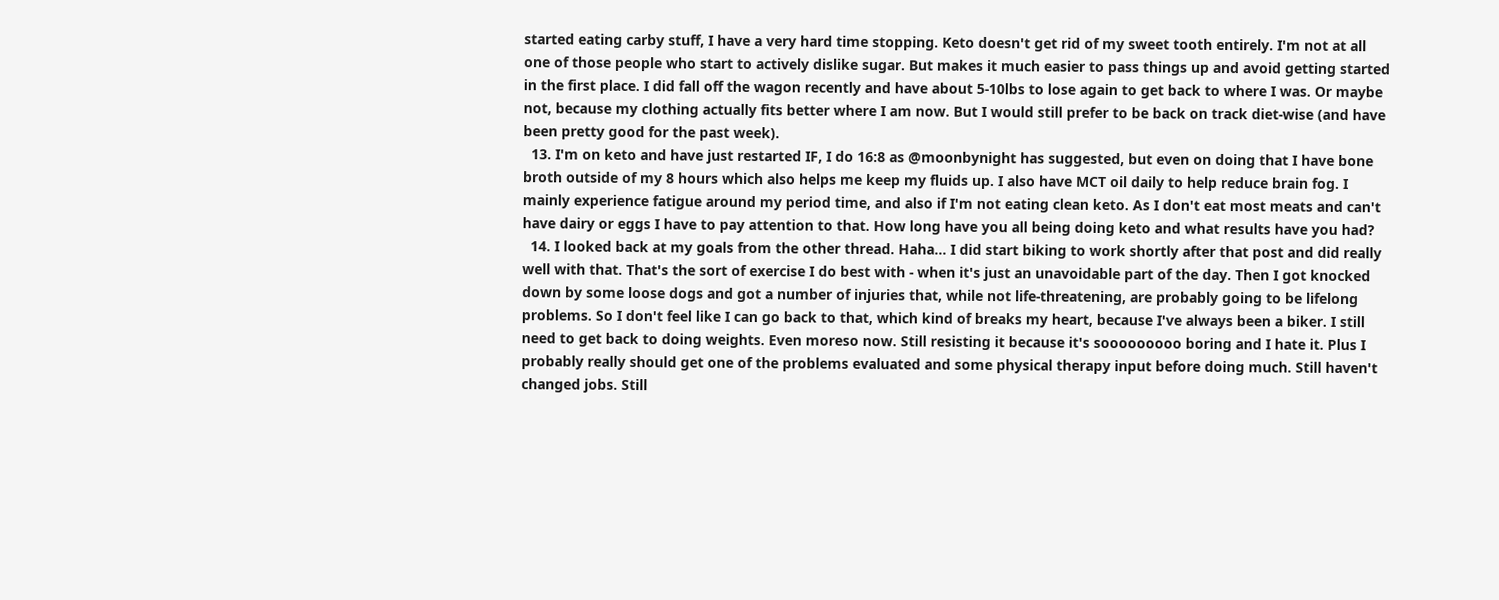started eating carby stuff, I have a very hard time stopping. Keto doesn't get rid of my sweet tooth entirely. I'm not at all one of those people who start to actively dislike sugar. But makes it much easier to pass things up and avoid getting started in the first place. I did fall off the wagon recently and have about 5-10lbs to lose again to get back to where I was. Or maybe not, because my clothing actually fits better where I am now. But I would still prefer to be back on track diet-wise (and have been pretty good for the past week).
  13. I'm on keto and have just restarted IF, I do 16:8 as @moonbynight has suggested, but even on doing that I have bone broth outside of my 8 hours which also helps me keep my fluids up. I also have MCT oil daily to help reduce brain fog. I mainly experience fatigue around my period time, and also if I'm not eating clean keto. As I don't eat most meats and can't have dairy or eggs I have to pay attention to that. How long have you all being doing keto and what results have you had?
  14. I looked back at my goals from the other thread. Haha... I did start biking to work shortly after that post and did really well with that. That's the sort of exercise I do best with - when it's just an unavoidable part of the day. Then I got knocked down by some loose dogs and got a number of injuries that, while not life-threatening, are probably going to be lifelong problems. So I don't feel like I can go back to that, which kind of breaks my heart, because I've always been a biker. I still need to get back to doing weights. Even moreso now. Still resisting it because it's sooooooooo boring and I hate it. Plus I probably really should get one of the problems evaluated and some physical therapy input before doing much. Still haven't changed jobs. Still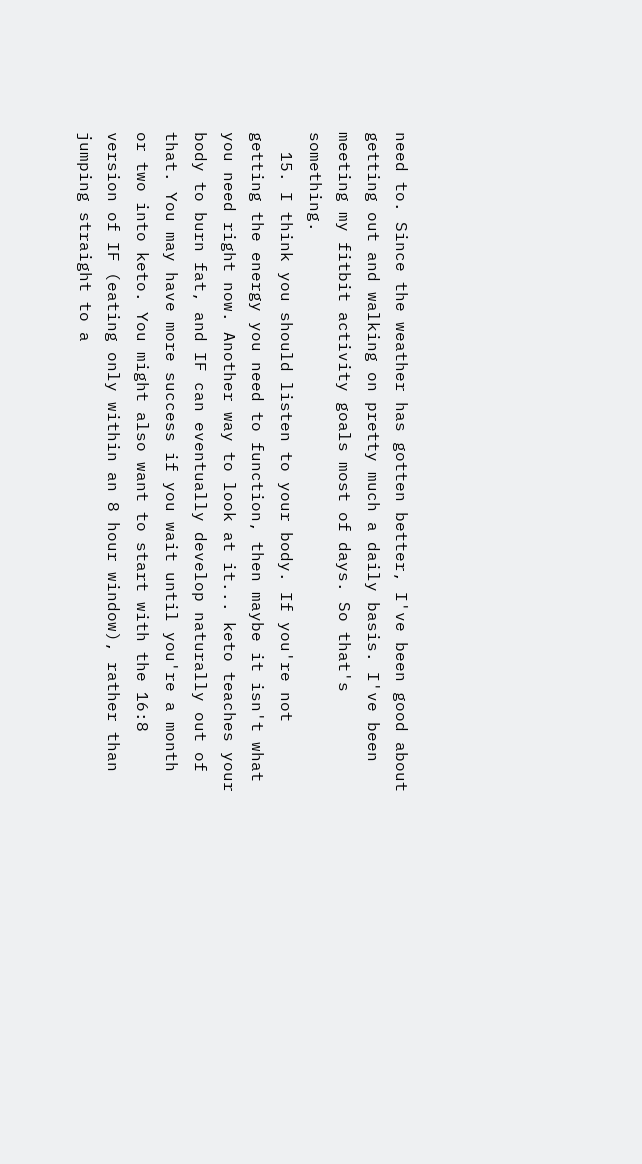need to. Since the weather has gotten better, I've been good about getting out and walking on pretty much a daily basis. I've been meeting my fitbit activity goals most of days. So that's something.
  15. I think you should listen to your body. If you're not getting the energy you need to function, then maybe it isn't what you need right now. Another way to look at it... keto teaches your body to burn fat, and IF can eventually develop naturally out of that. You may have more success if you wait until you're a month or two into keto. You might also want to start with the 16:8 version of IF (eating only within an 8 hour window), rather than jumping straight to a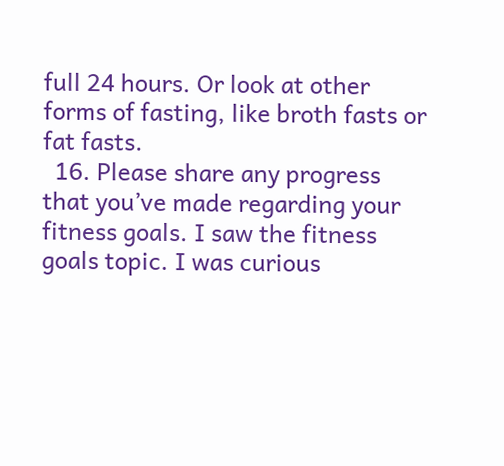full 24 hours. Or look at other forms of fasting, like broth fasts or fat fasts.
  16. Please share any progress that you’ve made regarding your fitness goals. I saw the fitness goals topic. I was curious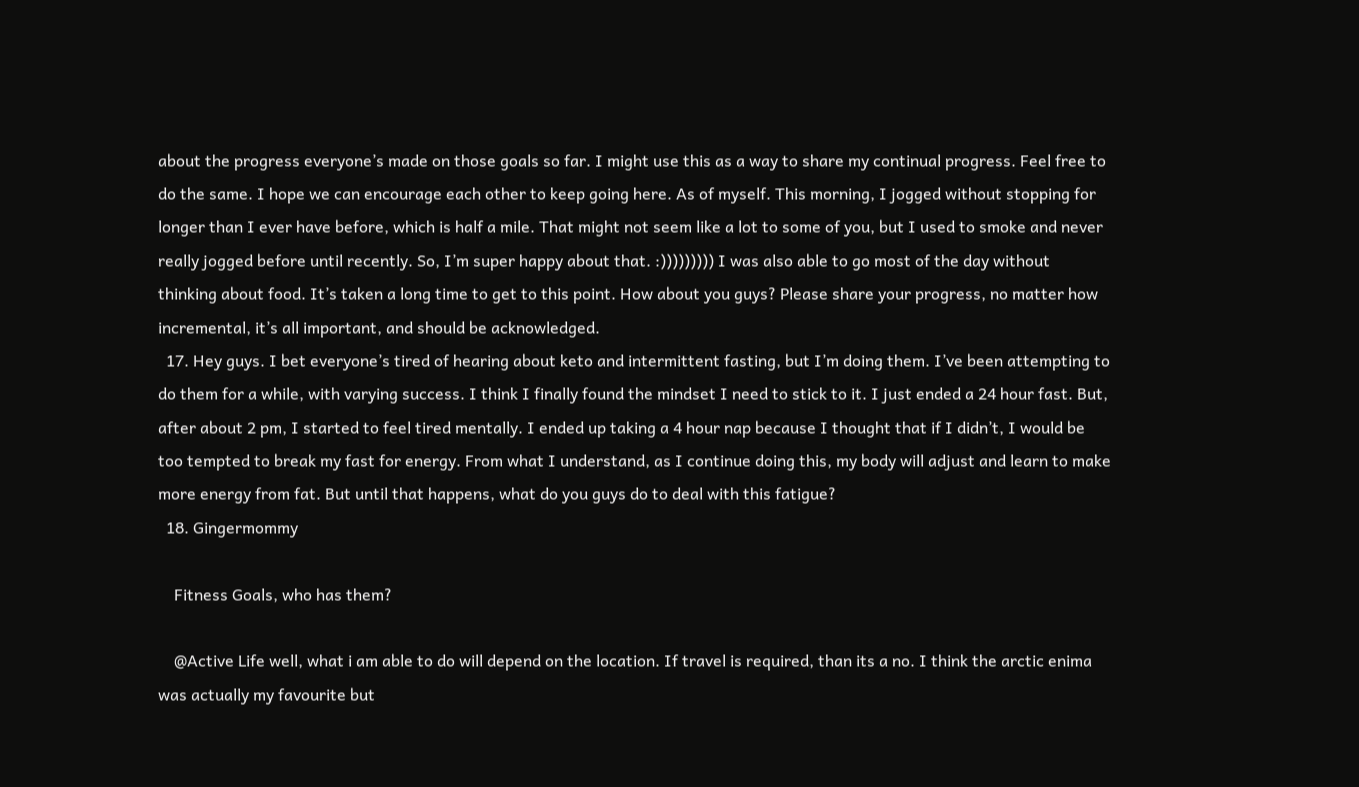about the progress everyone’s made on those goals so far. I might use this as a way to share my continual progress. Feel free to do the same. I hope we can encourage each other to keep going here. As of myself. This morning, I jogged without stopping for longer than I ever have before, which is half a mile. That might not seem like a lot to some of you, but I used to smoke and never really jogged before until recently. So, I’m super happy about that. :))))))))) I was also able to go most of the day without thinking about food. It’s taken a long time to get to this point. How about you guys? Please share your progress, no matter how incremental, it’s all important, and should be acknowledged.
  17. Hey guys. I bet everyone’s tired of hearing about keto and intermittent fasting, but I’m doing them. I’ve been attempting to do them for a while, with varying success. I think I finally found the mindset I need to stick to it. I just ended a 24 hour fast. But, after about 2 pm, I started to feel tired mentally. I ended up taking a 4 hour nap because I thought that if I didn’t, I would be too tempted to break my fast for energy. From what I understand, as I continue doing this, my body will adjust and learn to make more energy from fat. But until that happens, what do you guys do to deal with this fatigue?
  18. Gingermommy

    Fitness Goals, who has them?

    @Active Life well, what i am able to do will depend on the location. If travel is required, than its a no. I think the arctic enima was actually my favourite but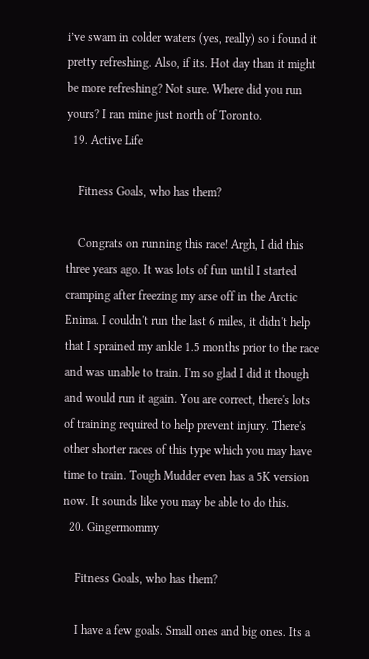i’ve swam in colder waters (yes, really) so i found it pretty refreshing. Also, if its. Hot day than it might be more refreshing? Not sure. Where did you run yours? I ran mine just north of Toronto.
  19. Active Life

    Fitness Goals, who has them?

    Congrats on running this race! Argh, I did this three years ago. It was lots of fun until I started cramping after freezing my arse off in the Arctic Enima. I couldn't run the last 6 miles, it didn't help that I sprained my ankle 1.5 months prior to the race and was unable to train. I'm so glad I did it though and would run it again. You are correct, there's lots of training required to help prevent injury. There's other shorter races of this type which you may have time to train. Tough Mudder even has a 5K version now. It sounds like you may be able to do this.
  20. Gingermommy

    Fitness Goals, who has them?

    I have a few goals. Small ones and big ones. Its a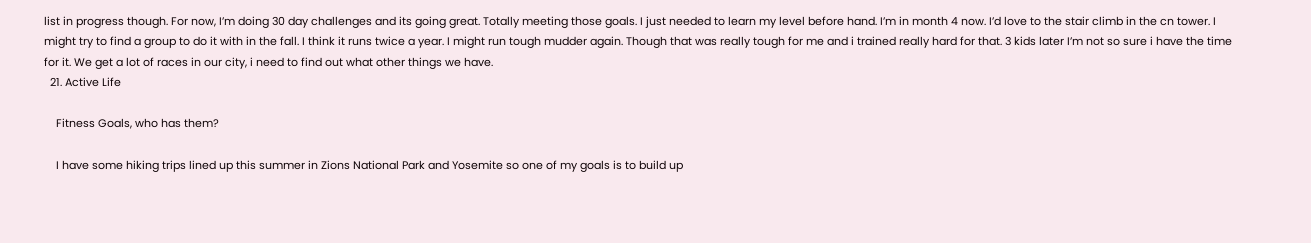list in progress though. For now, I’m doing 30 day challenges and its going great. Totally meeting those goals. I just needed to learn my level before hand. I’m in month 4 now. I’d love to the stair climb in the cn tower. I might try to find a group to do it with in the fall. I think it runs twice a year. I might run tough mudder again. Though that was really tough for me and i trained really hard for that. 3 kids later I’m not so sure i have the time for it. We get a lot of races in our city, i need to find out what other things we have.
  21. Active Life

    Fitness Goals, who has them?

    I have some hiking trips lined up this summer in Zions National Park and Yosemite so one of my goals is to build up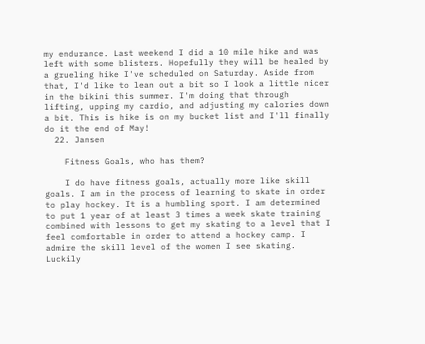my endurance. Last weekend I did a 10 mile hike and was left with some blisters. Hopefully they will be healed by a grueling hike I've scheduled on Saturday. Aside from that, I'd like to lean out a bit so I look a little nicer in the bikini this summer. I'm doing that through lifting, upping my cardio, and adjusting my calories down a bit. This is hike is on my bucket list and I'll finally do it the end of May!
  22. Jansen

    Fitness Goals, who has them?

    I do have fitness goals, actually more like skill goals. I am in the process of learning to skate in order to play hockey. It is a humbling sport. I am determined to put 1 year of at least 3 times a week skate training combined with lessons to get my skating to a level that I feel comfortable in order to attend a hockey camp. I admire the skill level of the women I see skating. Luckily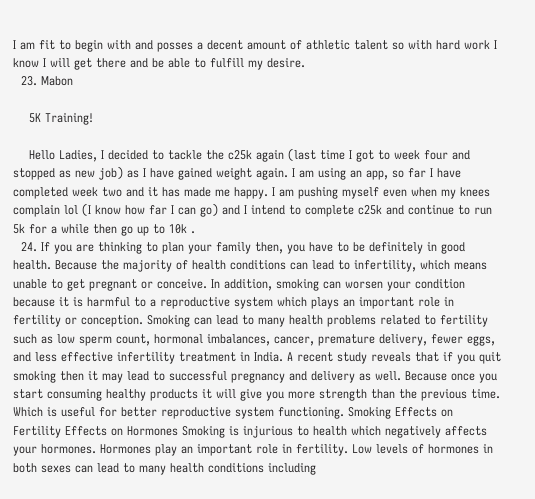I am fit to begin with and posses a decent amount of athletic talent so with hard work I know I will get there and be able to fulfill my desire.
  23. Mabon

    5K Training!

    Hello Ladies, I decided to tackle the c25k again (last time I got to week four and stopped as new job) as I have gained weight again. I am using an app, so far I have completed week two and it has made me happy. I am pushing myself even when my knees complain lol (I know how far I can go) and I intend to complete c25k and continue to run 5k for a while then go up to 10k .
  24. If you are thinking to plan your family then, you have to be definitely in good health. Because the majority of health conditions can lead to infertility, which means unable to get pregnant or conceive. In addition, smoking can worsen your condition because it is harmful to a reproductive system which plays an important role in fertility or conception. Smoking can lead to many health problems related to fertility such as low sperm count, hormonal imbalances, cancer, premature delivery, fewer eggs, and less effective infertility treatment in India. A recent study reveals that if you quit smoking then it may lead to successful pregnancy and delivery as well. Because once you start consuming healthy products it will give you more strength than the previous time. Which is useful for better reproductive system functioning. Smoking Effects on Fertility Effects on Hormones Smoking is injurious to health which negatively affects your hormones. Hormones play an important role in fertility. Low levels of hormones in both sexes can lead to many health conditions including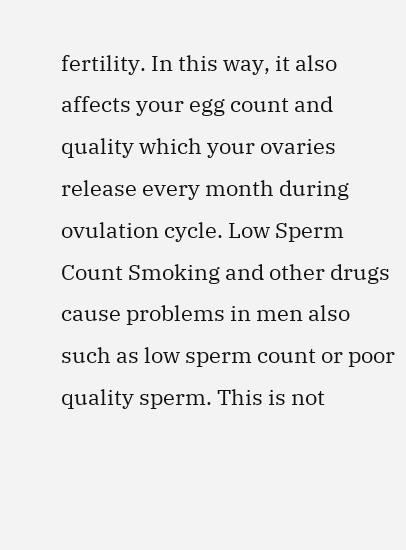fertility. In this way, it also affects your egg count and quality which your ovaries release every month during ovulation cycle. Low Sperm Count Smoking and other drugs cause problems in men also such as low sperm count or poor quality sperm. This is not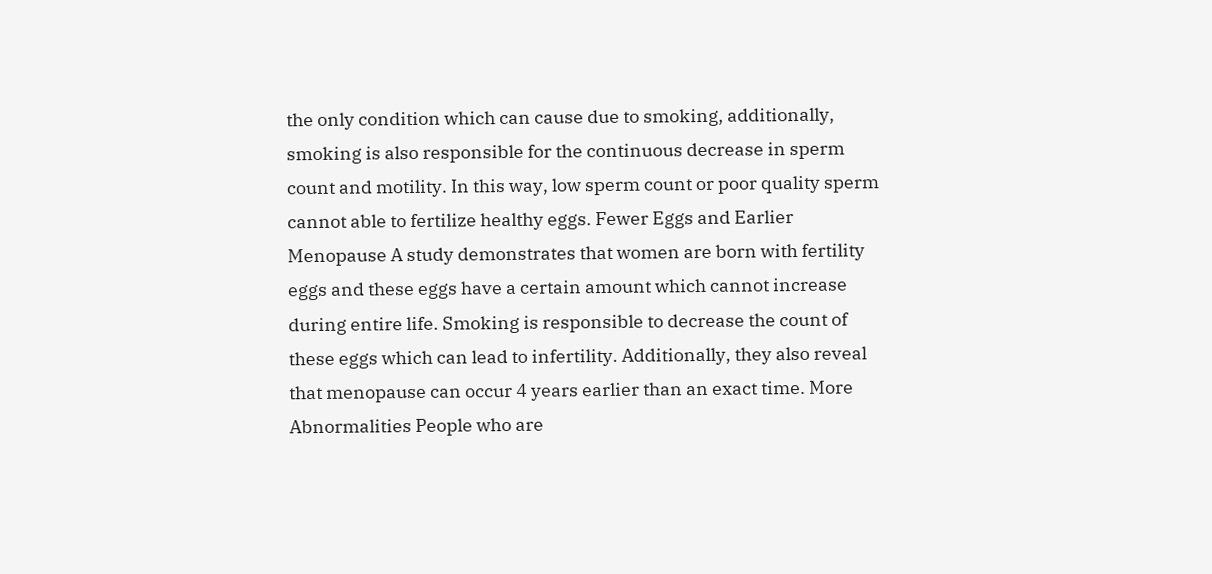the only condition which can cause due to smoking, additionally, smoking is also responsible for the continuous decrease in sperm count and motility. In this way, low sperm count or poor quality sperm cannot able to fertilize healthy eggs. Fewer Eggs and Earlier Menopause A study demonstrates that women are born with fertility eggs and these eggs have a certain amount which cannot increase during entire life. Smoking is responsible to decrease the count of these eggs which can lead to infertility. Additionally, they also reveal that menopause can occur 4 years earlier than an exact time. More Abnormalities People who are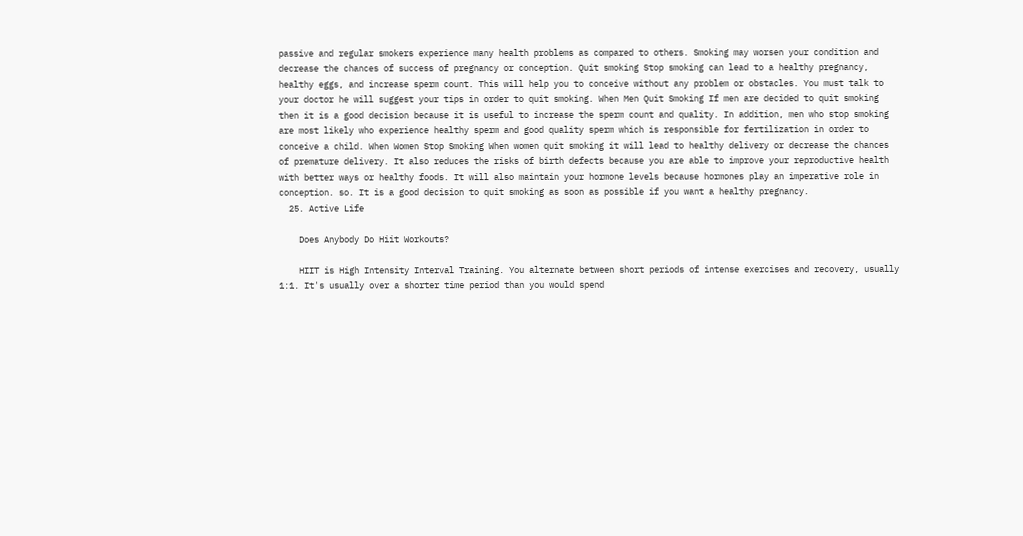passive and regular smokers experience many health problems as compared to others. Smoking may worsen your condition and decrease the chances of success of pregnancy or conception. Quit smoking Stop smoking can lead to a healthy pregnancy, healthy eggs, and increase sperm count. This will help you to conceive without any problem or obstacles. You must talk to your doctor he will suggest your tips in order to quit smoking. When Men Quit Smoking If men are decided to quit smoking then it is a good decision because it is useful to increase the sperm count and quality. In addition, men who stop smoking are most likely who experience healthy sperm and good quality sperm which is responsible for fertilization in order to conceive a child. When Women Stop Smoking When women quit smoking it will lead to healthy delivery or decrease the chances of premature delivery. It also reduces the risks of birth defects because you are able to improve your reproductive health with better ways or healthy foods. It will also maintain your hormone levels because hormones play an imperative role in conception. so. It is a good decision to quit smoking as soon as possible if you want a healthy pregnancy.
  25. Active Life

    Does Anybody Do Hiit Workouts?

    HIIT is High Intensity Interval Training. You alternate between short periods of intense exercises and recovery, usually 1:1. It's usually over a shorter time period than you would spend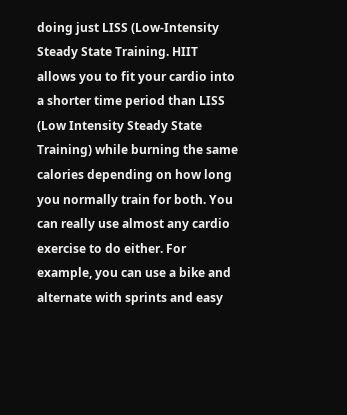doing just LISS (Low-Intensity Steady State Training. HIIT allows you to fit your cardio into a shorter time period than LISS (Low Intensity Steady State Training) while burning the same calories depending on how long you normally train for both. You can really use almost any cardio exercise to do either. For example, you can use a bike and alternate with sprints and easy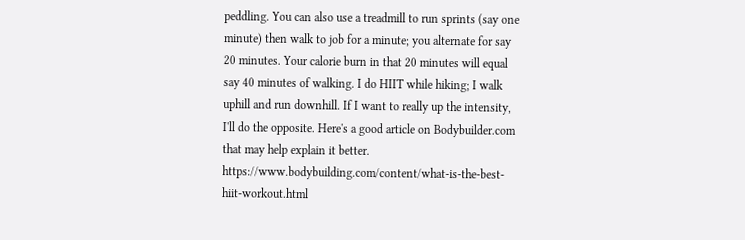peddling. You can also use a treadmill to run sprints (say one minute) then walk to job for a minute; you alternate for say 20 minutes. Your calorie burn in that 20 minutes will equal say 40 minutes of walking. I do HIIT while hiking; I walk uphill and run downhill. If I want to really up the intensity, I'll do the opposite. Here's a good article on Bodybuilder.com that may help explain it better. https://www.bodybuilding.com/content/what-is-the-best-hiit-workout.html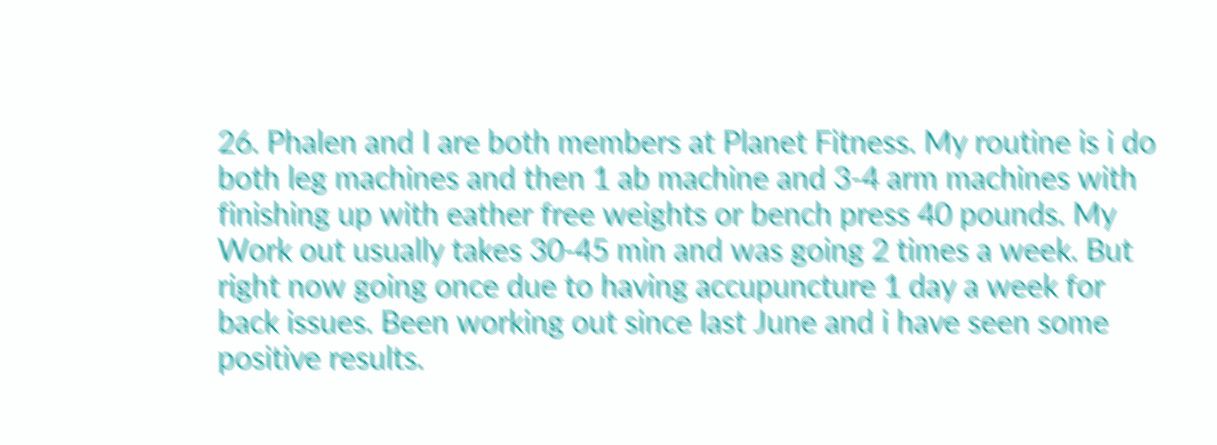26. Phalen and I are both members at Planet Fitness. My routine is i do both leg machines and then 1 ab machine and 3-4 arm machines with finishing up with eather free weights or bench press 40 pounds. My Work out usually takes 30-45 min and was going 2 times a week. But right now going once due to having accupuncture 1 day a week for back issues. Been working out since last June and i have seen some positive results.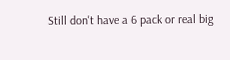Still don't have a 6 pack or real big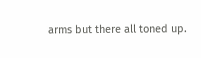arms but there all toned up.